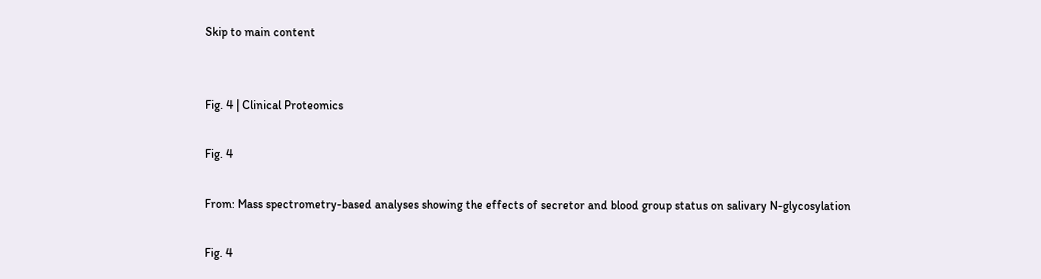Skip to main content


Fig. 4 | Clinical Proteomics

Fig. 4

From: Mass spectrometry-based analyses showing the effects of secretor and blood group status on salivary N-glycosylation

Fig. 4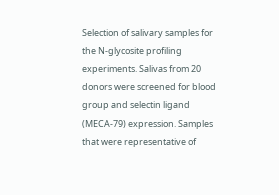Selection of salivary samples for the N-glycosite profiling experiments. Salivas from 20 donors were screened for blood group and selectin ligand (MECA-79) expression. Samples that were representative of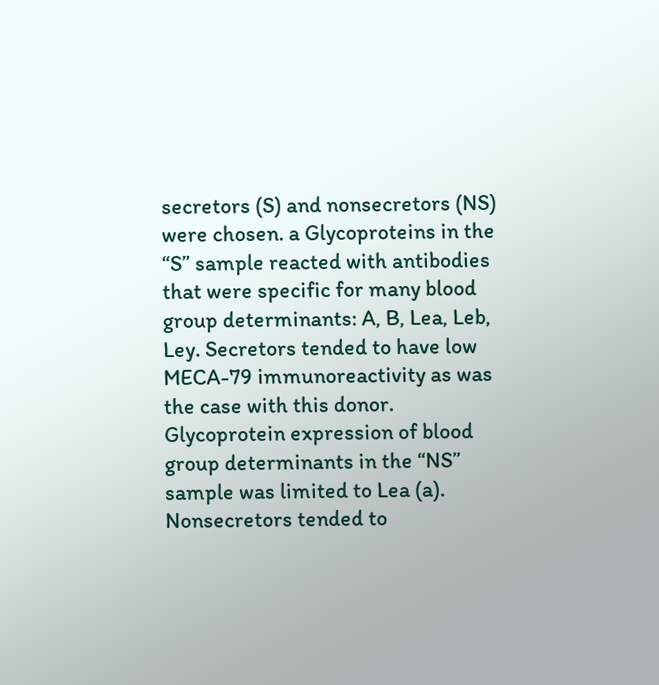secretors (S) and nonsecretors (NS) were chosen. a Glycoproteins in the “S” sample reacted with antibodies that were specific for many blood group determinants: A, B, Lea, Leb, Ley. Secretors tended to have low MECA-79 immunoreactivity as was the case with this donor. Glycoprotein expression of blood group determinants in the “NS” sample was limited to Lea (a). Nonsecretors tended to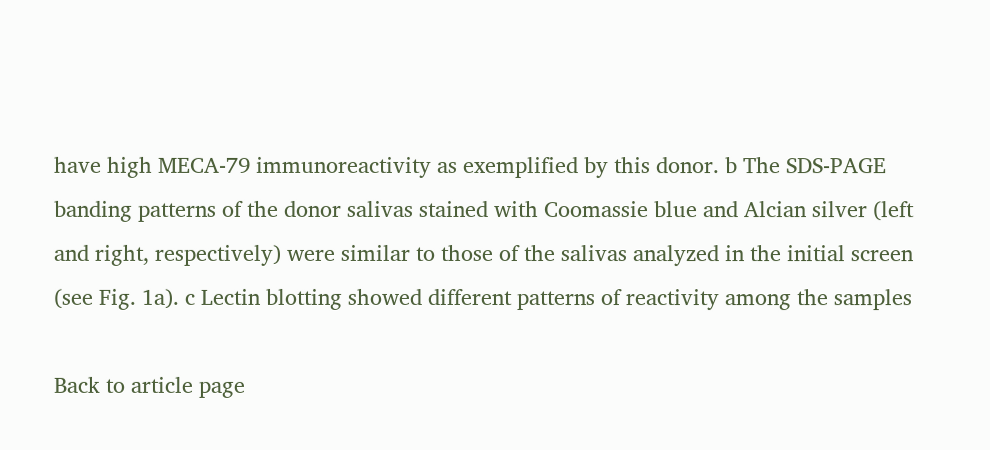have high MECA-79 immunoreactivity as exemplified by this donor. b The SDS-PAGE banding patterns of the donor salivas stained with Coomassie blue and Alcian silver (left and right, respectively) were similar to those of the salivas analyzed in the initial screen (see Fig. 1a). c Lectin blotting showed different patterns of reactivity among the samples

Back to article page